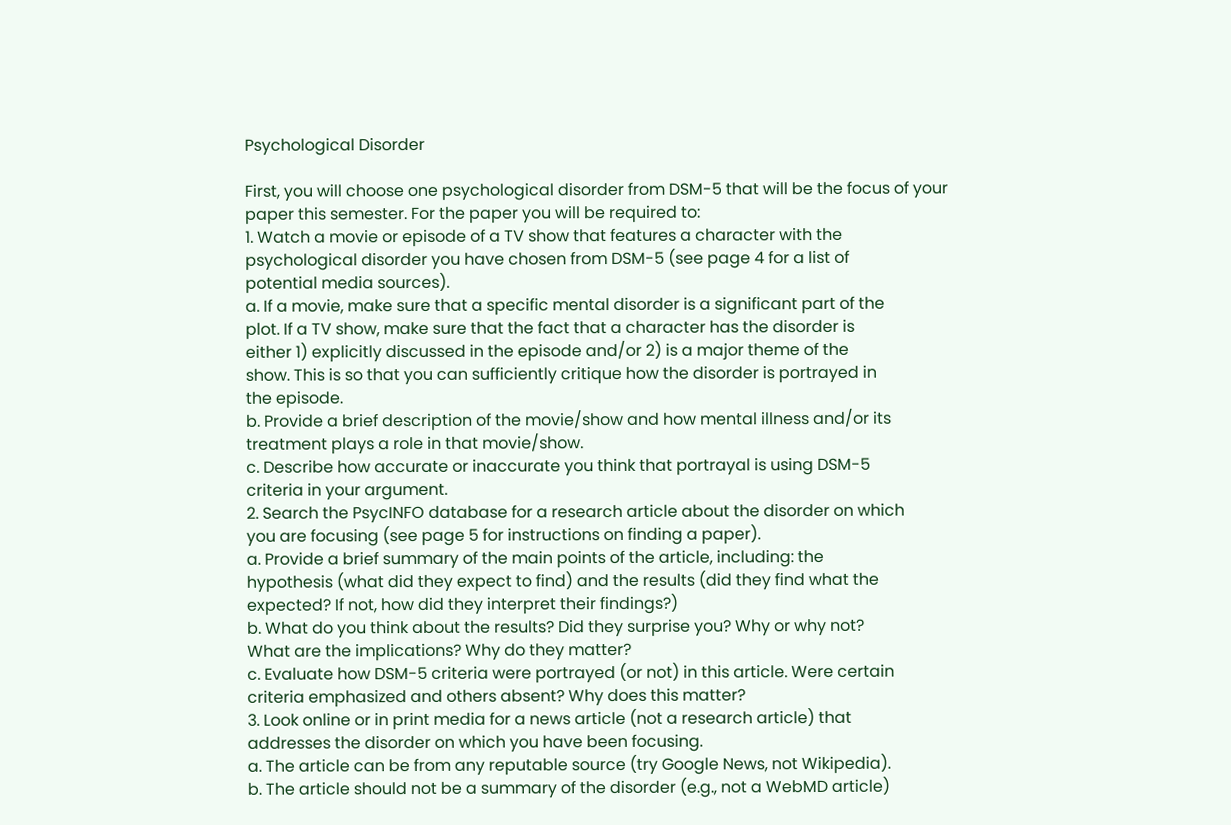Psychological Disorder

First, you will choose one psychological disorder from DSM-5 that will be the focus of your
paper this semester. For the paper you will be required to:
1. Watch a movie or episode of a TV show that features a character with the
psychological disorder you have chosen from DSM-5 (see page 4 for a list of
potential media sources).
a. If a movie, make sure that a specific mental disorder is a significant part of the
plot. If a TV show, make sure that the fact that a character has the disorder is
either 1) explicitly discussed in the episode and/or 2) is a major theme of the
show. This is so that you can sufficiently critique how the disorder is portrayed in
the episode.
b. Provide a brief description of the movie/show and how mental illness and/or its
treatment plays a role in that movie/show.
c. Describe how accurate or inaccurate you think that portrayal is using DSM-5
criteria in your argument.
2. Search the PsycINFO database for a research article about the disorder on which
you are focusing (see page 5 for instructions on finding a paper).
a. Provide a brief summary of the main points of the article, including: the
hypothesis (what did they expect to find) and the results (did they find what the
expected? If not, how did they interpret their findings?)
b. What do you think about the results? Did they surprise you? Why or why not?
What are the implications? Why do they matter?
c. Evaluate how DSM-5 criteria were portrayed (or not) in this article. Were certain
criteria emphasized and others absent? Why does this matter?
3. Look online or in print media for a news article (not a research article) that
addresses the disorder on which you have been focusing.
a. The article can be from any reputable source (try Google News, not Wikipedia).
b. The article should not be a summary of the disorder (e.g., not a WebMD article)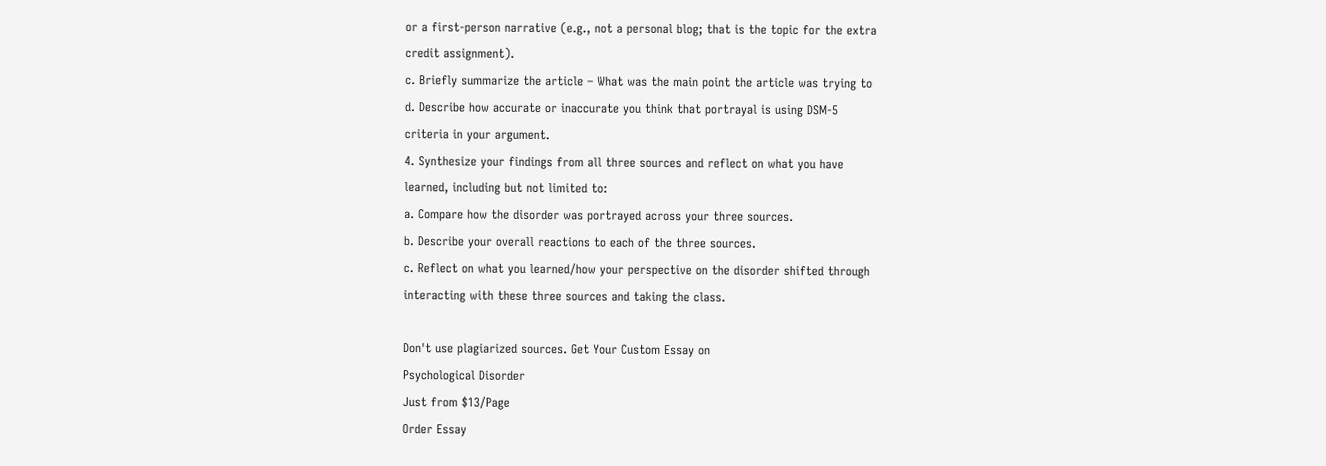or a first-person narrative (e.g., not a personal blog; that is the topic for the extra
credit assignment).
c. Briefly summarize the article – What was the main point the article was trying to
d. Describe how accurate or inaccurate you think that portrayal is using DSM-5
criteria in your argument.
4. Synthesize your findings from all three sources and reflect on what you have
learned, including but not limited to:
a. Compare how the disorder was portrayed across your three sources.
b. Describe your overall reactions to each of the three sources.
c. Reflect on what you learned/how your perspective on the disorder shifted through
interacting with these three sources and taking the class.

Don't use plagiarized sources. Get Your Custom Essay on
Psychological Disorder
Just from $13/Page
Order Essay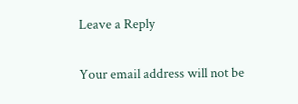Leave a Reply

Your email address will not be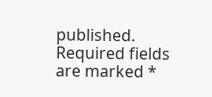published. Required fields are marked *